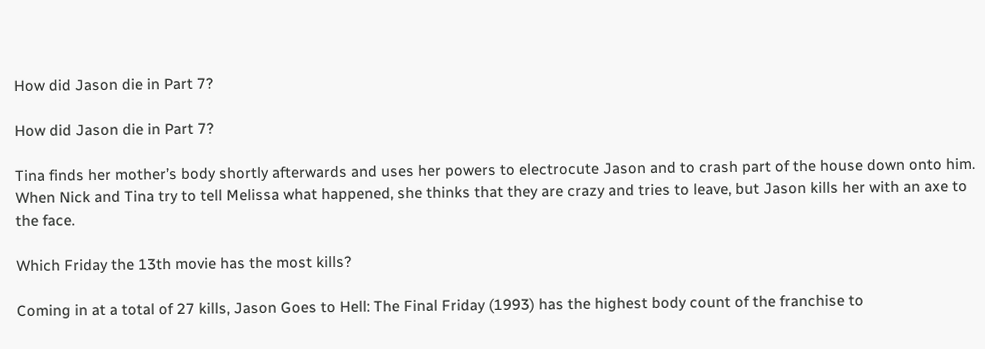How did Jason die in Part 7?

How did Jason die in Part 7?

Tina finds her mother’s body shortly afterwards and uses her powers to electrocute Jason and to crash part of the house down onto him. When Nick and Tina try to tell Melissa what happened, she thinks that they are crazy and tries to leave, but Jason kills her with an axe to the face.

Which Friday the 13th movie has the most kills?

Coming in at a total of 27 kills, Jason Goes to Hell: The Final Friday (1993) has the highest body count of the franchise to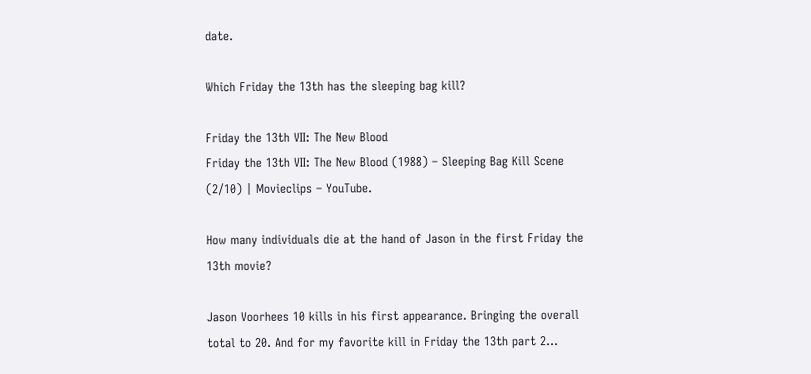date.

Which Friday the 13th has the sleeping bag kill?

Friday the 13th VII: The New Blood
Friday the 13th VII: The New Blood (1988) – Sleeping Bag Kill Scene (2/10) | Movieclips – YouTube.

How many individuals die at the hand of Jason in the first Friday the 13th movie?

Jason Voorhees 10 kills in his first appearance. Bringing the overall total to 20. And for my favorite kill in Friday the 13th part 2…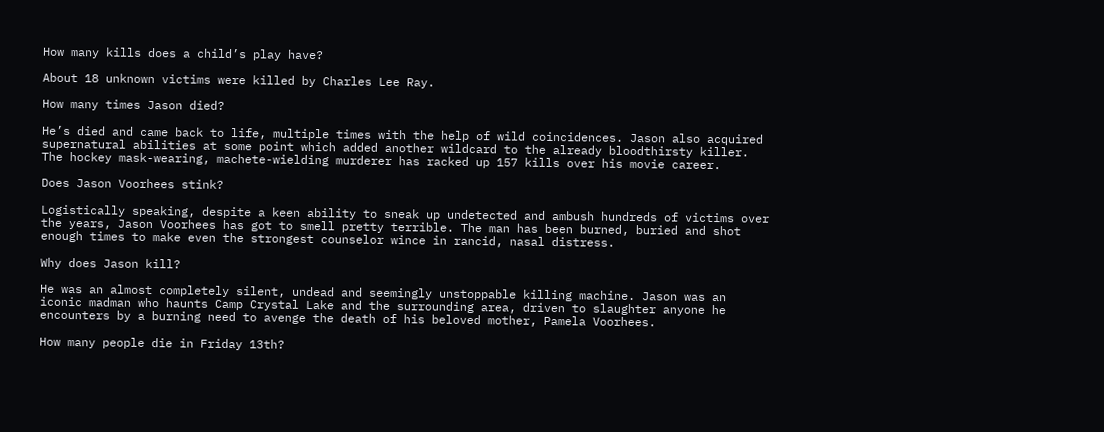How many kills does a child’s play have?

About 18 unknown victims were killed by Charles Lee Ray.

How many times Jason died?

He’s died and came back to life, multiple times with the help of wild coincidences. Jason also acquired supernatural abilities at some point which added another wildcard to the already bloodthirsty killer. The hockey mask-wearing, machete-wielding murderer has racked up 157 kills over his movie career.

Does Jason Voorhees stink?

Logistically speaking, despite a keen ability to sneak up undetected and ambush hundreds of victims over the years, Jason Voorhees has got to smell pretty terrible. The man has been burned, buried and shot enough times to make even the strongest counselor wince in rancid, nasal distress.

Why does Jason kill?

He was an almost completely silent, undead and seemingly unstoppable killing machine. Jason was an iconic madman who haunts Camp Crystal Lake and the surrounding area, driven to slaughter anyone he encounters by a burning need to avenge the death of his beloved mother, Pamela Voorhees.

How many people die in Friday 13th?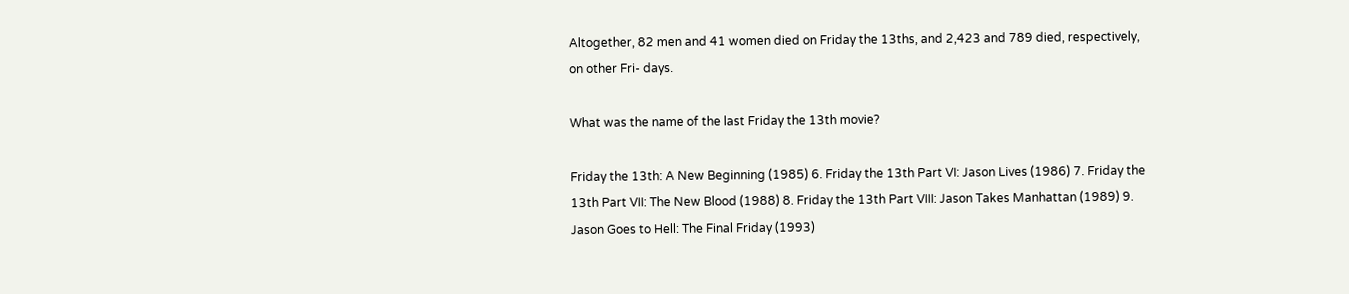Altogether, 82 men and 41 women died on Friday the 13ths, and 2,423 and 789 died, respectively, on other Fri- days.

What was the name of the last Friday the 13th movie?

Friday the 13th: A New Beginning (1985) 6. Friday the 13th Part VI: Jason Lives (1986) 7. Friday the 13th Part VII: The New Blood (1988) 8. Friday the 13th Part VIII: Jason Takes Manhattan (1989) 9. Jason Goes to Hell: The Final Friday (1993)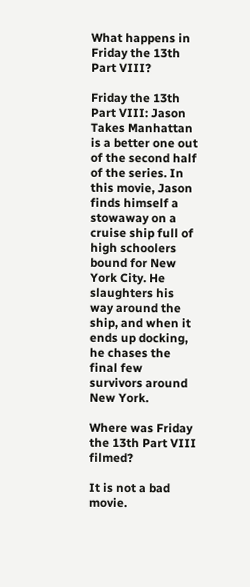What happens in Friday the 13th Part VIII?

Friday the 13th Part VIII: Jason Takes Manhattan is a better one out of the second half of the series. In this movie, Jason finds himself a stowaway on a cruise ship full of high schoolers bound for New York City. He slaughters his way around the ship, and when it ends up docking, he chases the final few survivors around New York.

Where was Friday the 13th Part VIII filmed?

It is not a bad movie.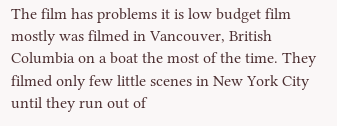The film has problems it is low budget film mostly was filmed in Vancouver, British Columbia on a boat the most of the time. They filmed only few little scenes in New York City until they run out of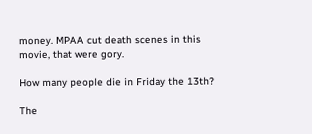money. MPAA cut death scenes in this movie, that were gory.

How many people die in Friday the 13th?

The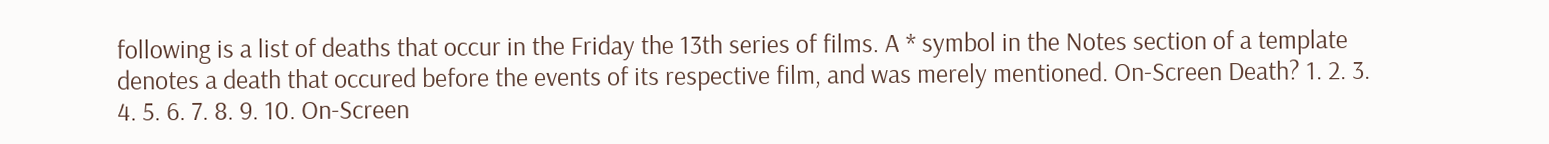following is a list of deaths that occur in the Friday the 13th series of films. A * symbol in the Notes section of a template denotes a death that occured before the events of its respective film, and was merely mentioned. On-Screen Death? 1. 2. 3. 4. 5. 6. 7. 8. 9. 10. On-Screen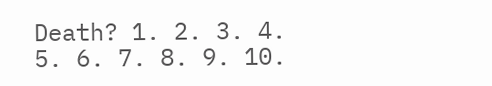Death? 1. 2. 3. 4. 5. 6. 7. 8. 9. 10.